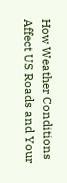How Weather Conditions Affect US Roads and Your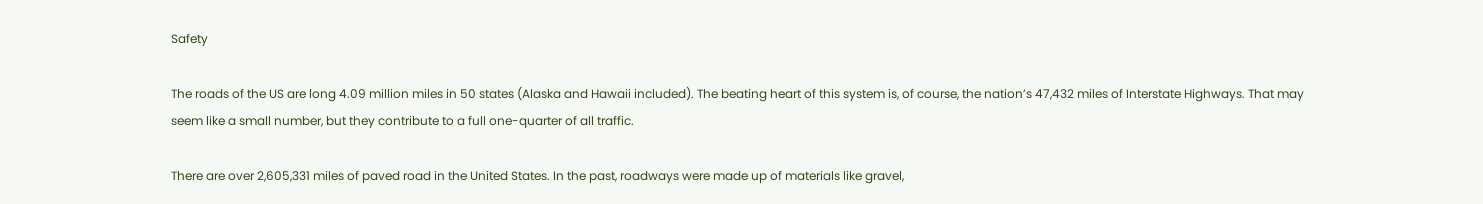Safety

The roads of the US are long 4.09 million miles in 50 states (Alaska and Hawaii included). The beating heart of this system is, of course, the nation’s 47,432 miles of Interstate Highways. That may seem like a small number, but they contribute to a full one-quarter of all traffic.

There are over 2,605,331 miles of paved road in the United States. In the past, roadways were made up of materials like gravel,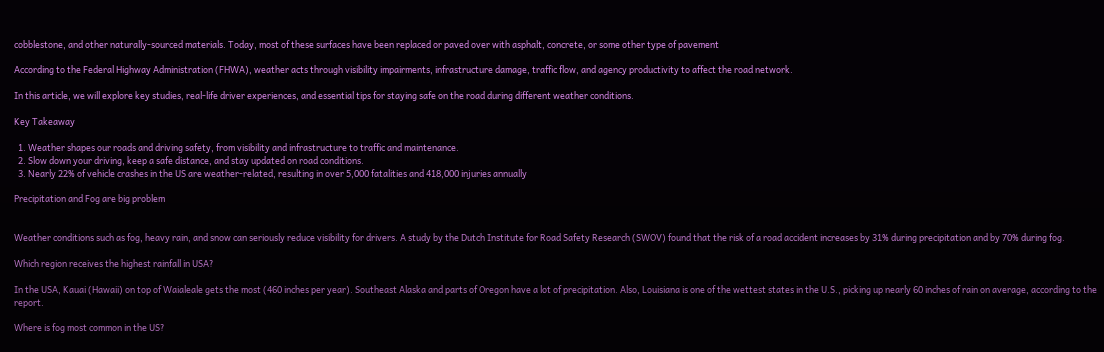cobblestone, and other naturally-sourced materials. Today, most of these surfaces have been replaced or paved over with asphalt, concrete, or some other type of pavement

According to the Federal Highway Administration (FHWA), weather acts through visibility impairments, infrastructure damage, traffic flow, and agency productivity to affect the road network.

In this article, we will explore key studies, real-life driver experiences, and essential tips for staying safe on the road during different weather conditions.

Key Takeaway

  1. Weather shapes our roads and driving safety, from visibility and infrastructure to traffic and maintenance.
  2. Slow down your driving, keep a safe distance, and stay updated on road conditions.
  3. Nearly 22% of vehicle crashes in the US are weather-related, resulting in over 5,000 fatalities and 418,000 injuries annually

Precipitation and Fog are big problem


Weather conditions such as fog, heavy rain, and snow can seriously reduce visibility for drivers. A study by the Dutch Institute for Road Safety Research (SWOV) found that the risk of a road accident increases by 31% during precipitation and by 70% during fog.

Which region receives the highest rainfall in USA?

In the USA, Kauai (Hawaii) on top of Waialeale gets the most (460 inches per year). Southeast Alaska and parts of Oregon have a lot of precipitation. Also, Louisiana is one of the wettest states in the U.S., picking up nearly 60 inches of rain on average, according to the report.

Where is fog most common in the US?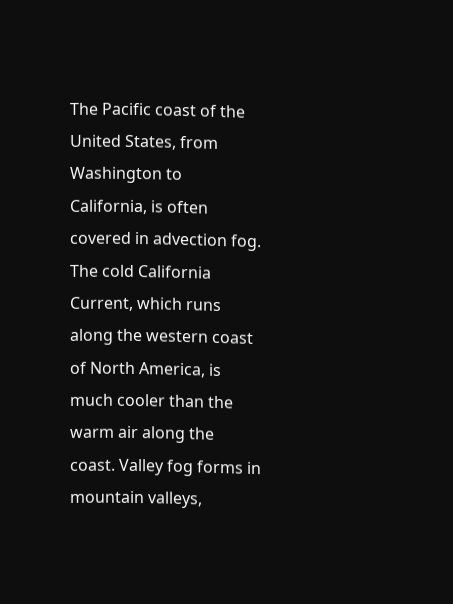The Pacific coast of the United States, from Washington to California, is often covered in advection fog. The cold California Current, which runs along the western coast of North America, is much cooler than the warm air along the coast. Valley fog forms in mountain valleys,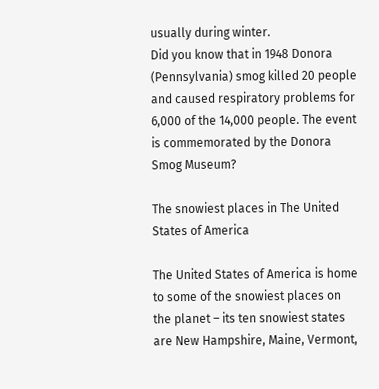usually during winter.
Did you know that in 1948 Donora (Pennsylvania) smog killed 20 people and caused respiratory problems for 6,000 of the 14,000 people. The event is commemorated by the Donora Smog Museum?

The snowiest places in The United States of America

The United States of America is home to some of the snowiest places on the planet – its ten snowiest states are New Hampshire, Maine, Vermont,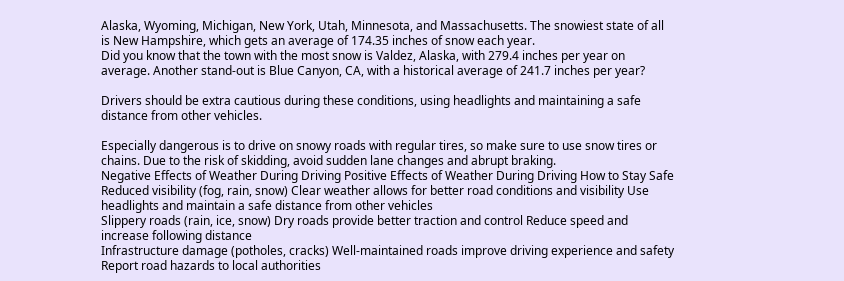Alaska, Wyoming, Michigan, New York, Utah, Minnesota, and Massachusetts. The snowiest state of all is New Hampshire, which gets an average of 174.35 inches of snow each year.
Did you know that the town with the most snow is Valdez, Alaska, with 279.4 inches per year on average. Another stand-out is Blue Canyon, CA, with a historical average of 241.7 inches per year?

Drivers should be extra cautious during these conditions, using headlights and maintaining a safe distance from other vehicles.

Especially dangerous is to drive on snowy roads with regular tires, so make sure to use snow tires or chains. Due to the risk of skidding, avoid sudden lane changes and abrupt braking.
Negative Effects of Weather During Driving Positive Effects of Weather During Driving How to Stay Safe
Reduced visibility (fog, rain, snow) Clear weather allows for better road conditions and visibility Use headlights and maintain a safe distance from other vehicles
Slippery roads (rain, ice, snow) Dry roads provide better traction and control Reduce speed and increase following distance
Infrastructure damage (potholes, cracks) Well-maintained roads improve driving experience and safety Report road hazards to local authorities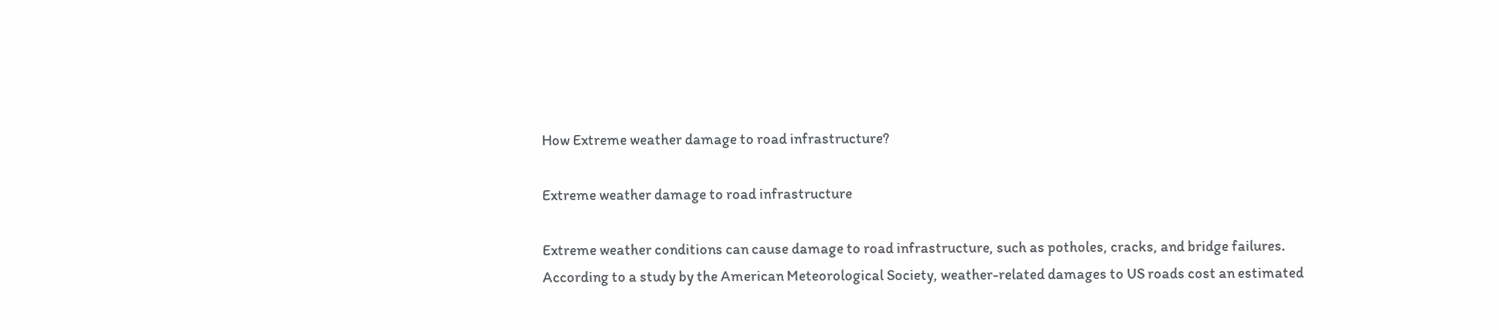How Extreme weather damage to road infrastructure?

Extreme weather damage to road infrastructure

Extreme weather conditions can cause damage to road infrastructure, such as potholes, cracks, and bridge failures. According to a study by the American Meteorological Society, weather-related damages to US roads cost an estimated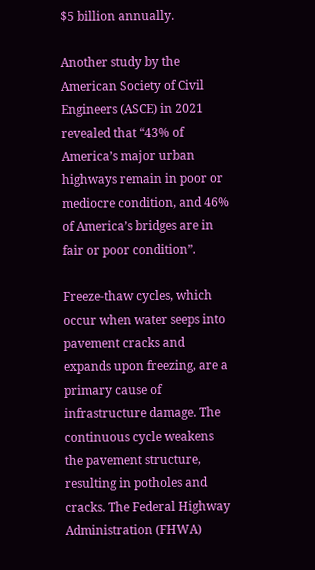$5 billion annually.

Another study by the American Society of Civil Engineers (ASCE) in 2021 revealed that “43% of America’s major urban highways remain in poor or mediocre condition, and 46% of America’s bridges are in fair or poor condition”.

Freeze-thaw cycles, which occur when water seeps into pavement cracks and expands upon freezing, are a primary cause of infrastructure damage. The continuous cycle weakens the pavement structure, resulting in potholes and cracks. The Federal Highway Administration (FHWA)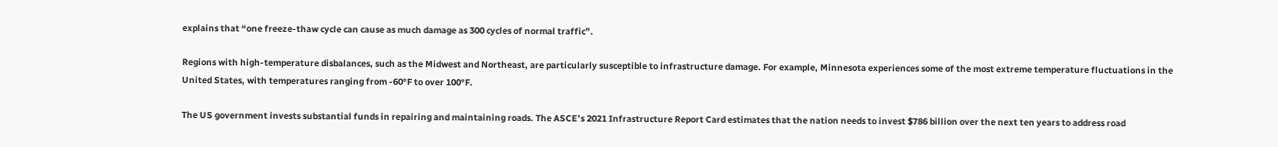explains that “one freeze-thaw cycle can cause as much damage as 300 cycles of normal traffic”.

Regions with high-temperature disbalances, such as the Midwest and Northeast, are particularly susceptible to infrastructure damage. For example, Minnesota experiences some of the most extreme temperature fluctuations in the United States, with temperatures ranging from -60°F to over 100°F.

The US government invests substantial funds in repairing and maintaining roads. The ASCE’s 2021 Infrastructure Report Card estimates that the nation needs to invest $786 billion over the next ten years to address road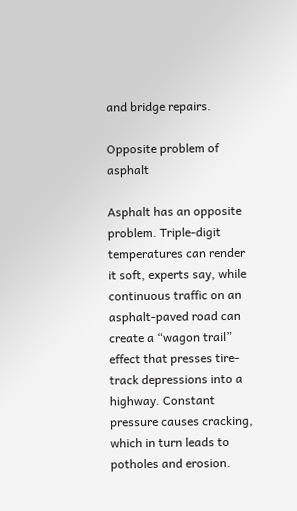and bridge repairs.

Opposite problem of asphalt

Asphalt has an opposite problem. Triple-digit temperatures can render it soft, experts say, while continuous traffic on an asphalt-paved road can create a “wagon trail” effect that presses tire-track depressions into a highway. Constant pressure causes cracking, which in turn leads to potholes and erosion.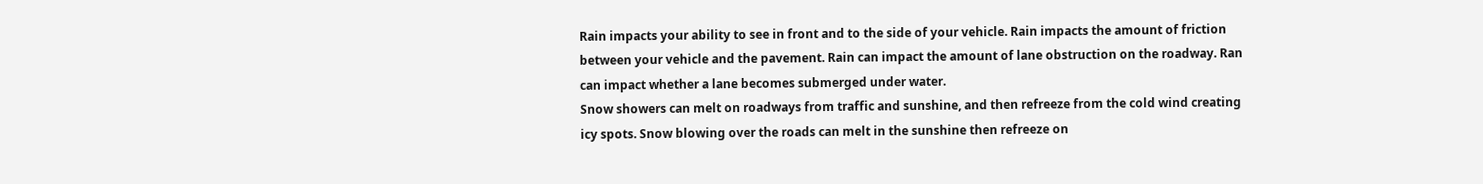Rain impacts your ability to see in front and to the side of your vehicle. Rain impacts the amount of friction between your vehicle and the pavement. Rain can impact the amount of lane obstruction on the roadway. Ran can impact whether a lane becomes submerged under water.
Snow showers can melt on roadways from traffic and sunshine, and then refreeze from the cold wind creating icy spots. Snow blowing over the roads can melt in the sunshine then refreeze on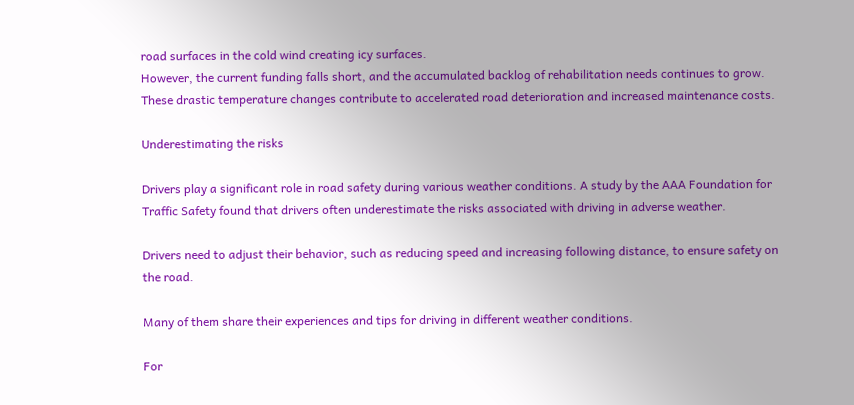road surfaces in the cold wind creating icy surfaces.
However, the current funding falls short, and the accumulated backlog of rehabilitation needs continues to grow. These drastic temperature changes contribute to accelerated road deterioration and increased maintenance costs.

Underestimating the risks

Drivers play a significant role in road safety during various weather conditions. A study by the AAA Foundation for Traffic Safety found that drivers often underestimate the risks associated with driving in adverse weather.

Drivers need to adjust their behavior, such as reducing speed and increasing following distance, to ensure safety on the road.

Many of them share their experiences and tips for driving in different weather conditions.

For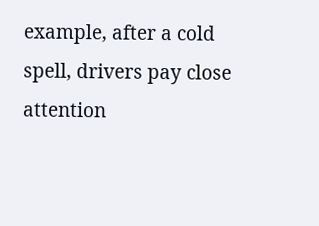example, after a cold spell, drivers pay close attention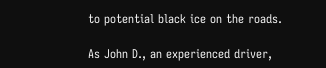to potential black ice on the roads.

As John D., an experienced driver,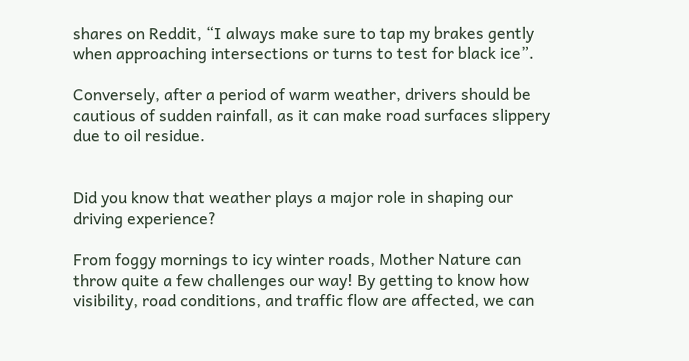shares on Reddit, “I always make sure to tap my brakes gently when approaching intersections or turns to test for black ice”.

Conversely, after a period of warm weather, drivers should be cautious of sudden rainfall, as it can make road surfaces slippery due to oil residue.


Did you know that weather plays a major role in shaping our driving experience?

From foggy mornings to icy winter roads, Mother Nature can throw quite a few challenges our way! By getting to know how visibility, road conditions, and traffic flow are affected, we can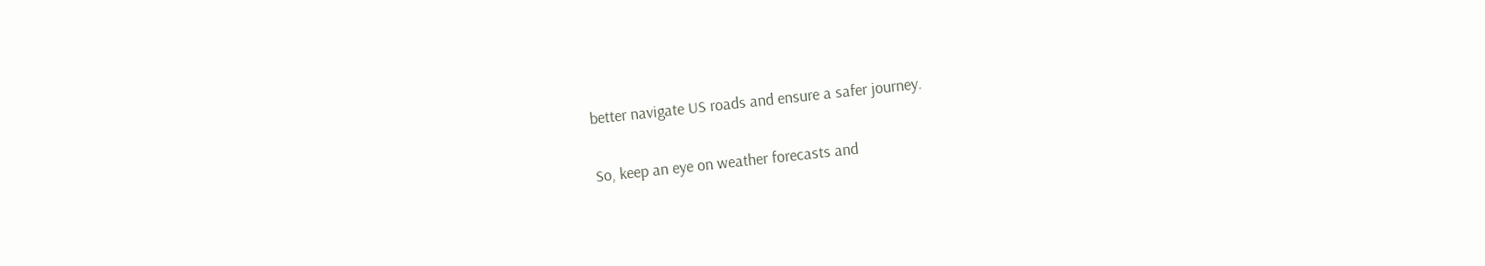better navigate US roads and ensure a safer journey.

So, keep an eye on weather forecasts and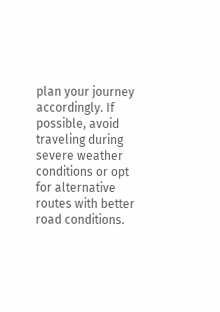plan your journey accordingly. If possible, avoid traveling during severe weather conditions or opt for alternative routes with better road conditions.